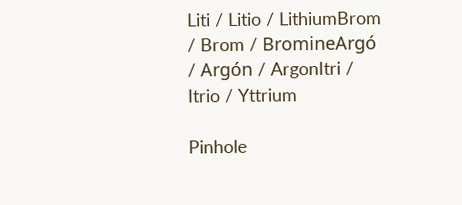Liti / Litio / LithiumBrom / Brom / BromineArgó / Argón / ArgonItri / Itrio / Yttrium

Pinhole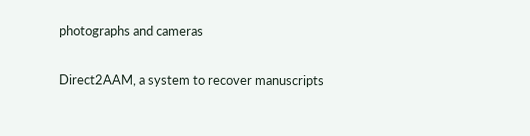photographs and cameras

Direct2AAM, a system to recover manuscripts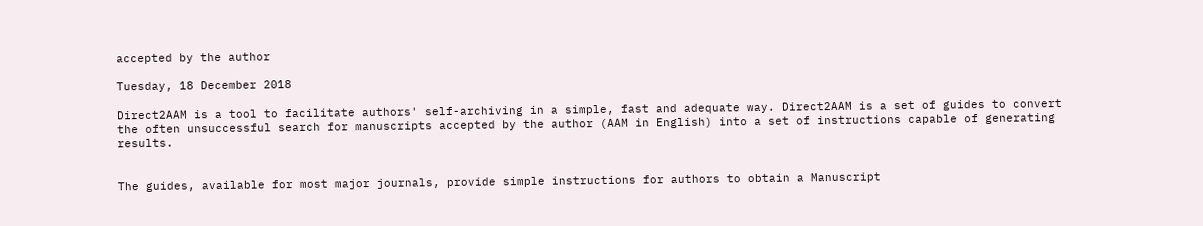accepted by the author

Tuesday, 18 December 2018

Direct2AAM is a tool to facilitate authors' self-archiving in a simple, fast and adequate way. Direct2AAM is a set of guides to convert the often unsuccessful search for manuscripts accepted by the author (AAM in English) into a set of instructions capable of generating results.


The guides, available for most major journals, provide simple instructions for authors to obtain a Manuscript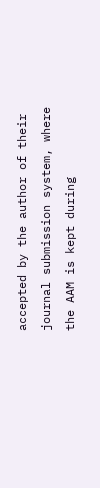accepted by the author of their journal submission system, where the AAM is kept during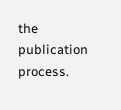the publication process.